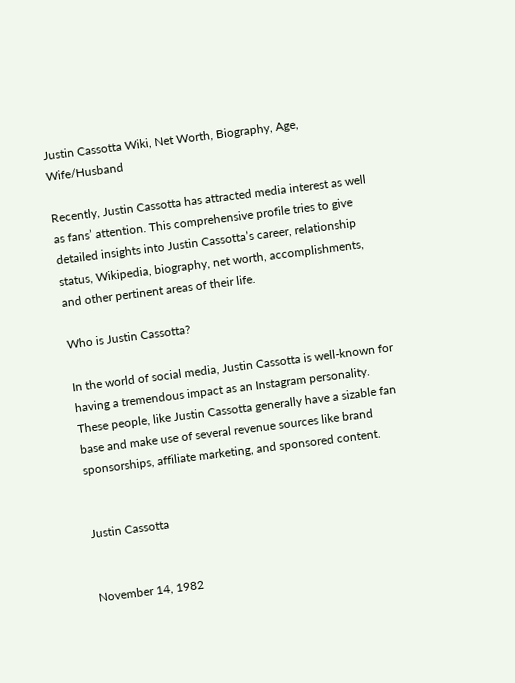Justin Cassotta Wiki, Net Worth, Biography, Age, Wife/Husband

Recently, Justin Cassotta has attracted media interest as well as fans’ attention. This comprehensive profile tries to give detailed insights into Justin Cassotta’s career, relationship status, Wikipedia, biography, net worth, accomplishments, and other pertinent areas of their life.

Who is Justin Cassotta?

In the world of social media, Justin Cassotta is well-known for having a tremendous impact as an Instagram personality. These people, like Justin Cassotta generally have a sizable fan base and make use of several revenue sources like brand sponsorships, affiliate marketing, and sponsored content.


Justin Cassotta


November 14, 1982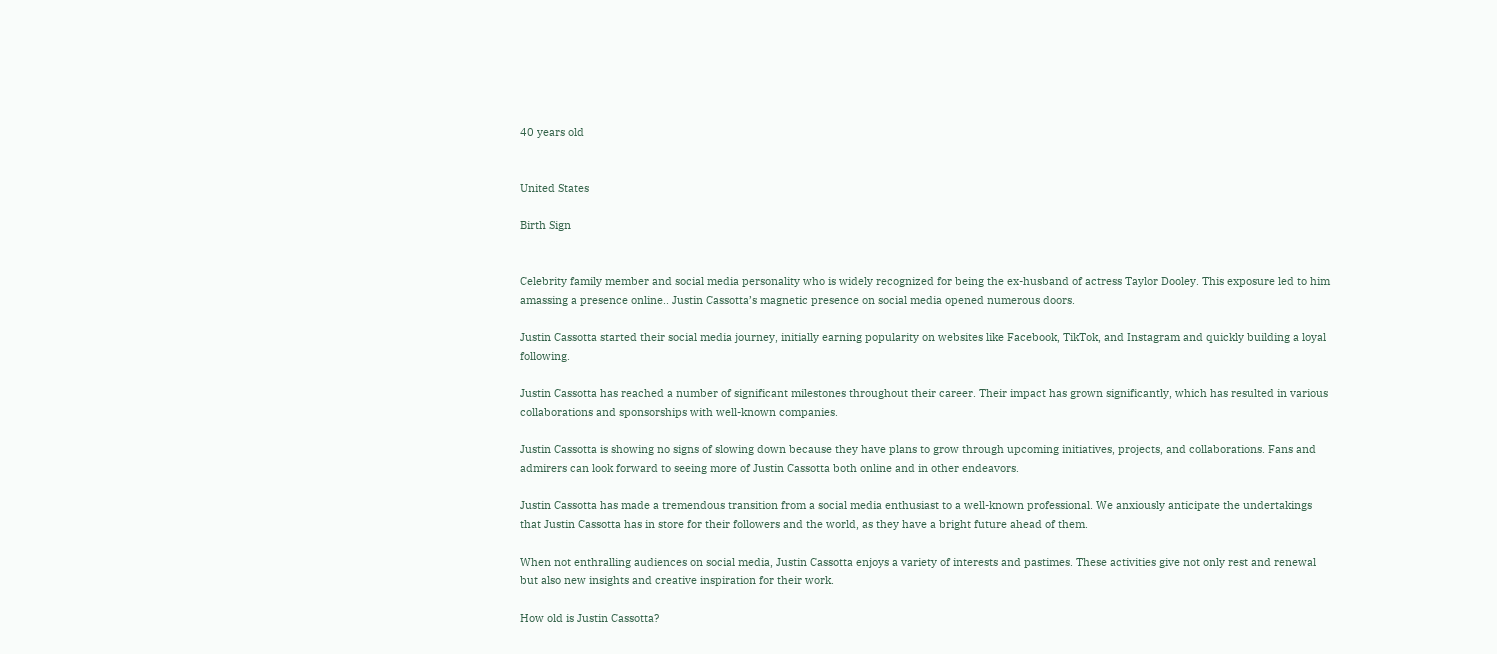40 years old


United States

Birth Sign


Celebrity family member and social media personality who is widely recognized for being the ex-husband of actress Taylor Dooley. This exposure led to him amassing a presence online.. Justin Cassotta’s magnetic presence on social media opened numerous doors.

Justin Cassotta started their social media journey, initially earning popularity on websites like Facebook, TikTok, and Instagram and quickly building a loyal following.

Justin Cassotta has reached a number of significant milestones throughout their career. Their impact has grown significantly, which has resulted in various collaborations and sponsorships with well-known companies.

Justin Cassotta is showing no signs of slowing down because they have plans to grow through upcoming initiatives, projects, and collaborations. Fans and admirers can look forward to seeing more of Justin Cassotta both online and in other endeavors.

Justin Cassotta has made a tremendous transition from a social media enthusiast to a well-known professional. We anxiously anticipate the undertakings that Justin Cassotta has in store for their followers and the world, as they have a bright future ahead of them.

When not enthralling audiences on social media, Justin Cassotta enjoys a variety of interests and pastimes. These activities give not only rest and renewal but also new insights and creative inspiration for their work.

How old is Justin Cassotta?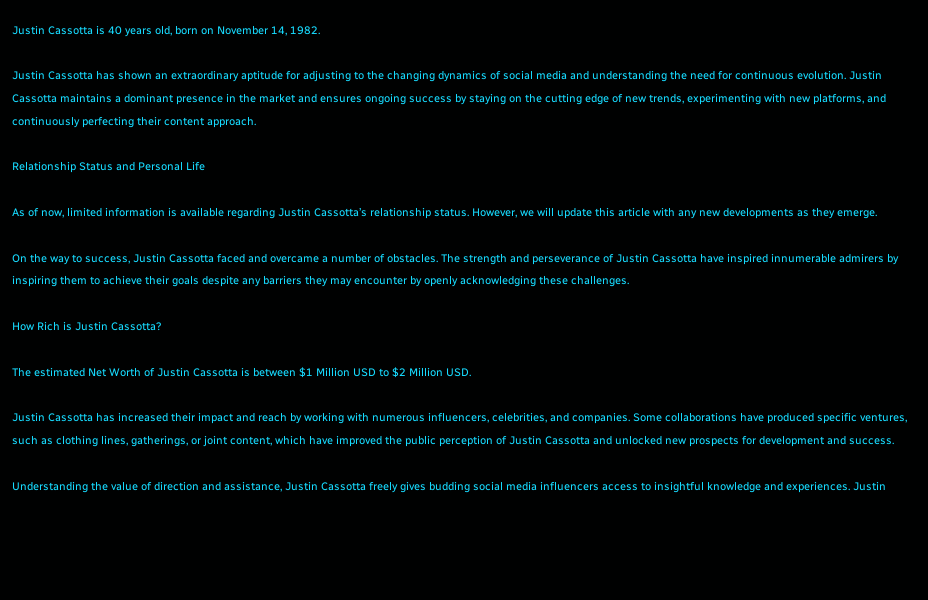Justin Cassotta is 40 years old, born on November 14, 1982.

Justin Cassotta has shown an extraordinary aptitude for adjusting to the changing dynamics of social media and understanding the need for continuous evolution. Justin Cassotta maintains a dominant presence in the market and ensures ongoing success by staying on the cutting edge of new trends, experimenting with new platforms, and continuously perfecting their content approach.

Relationship Status and Personal Life

As of now, limited information is available regarding Justin Cassotta’s relationship status. However, we will update this article with any new developments as they emerge.

On the way to success, Justin Cassotta faced and overcame a number of obstacles. The strength and perseverance of Justin Cassotta have inspired innumerable admirers by inspiring them to achieve their goals despite any barriers they may encounter by openly acknowledging these challenges.

How Rich is Justin Cassotta?

The estimated Net Worth of Justin Cassotta is between $1 Million USD to $2 Million USD.

Justin Cassotta has increased their impact and reach by working with numerous influencers, celebrities, and companies. Some collaborations have produced specific ventures, such as clothing lines, gatherings, or joint content, which have improved the public perception of Justin Cassotta and unlocked new prospects for development and success.

Understanding the value of direction and assistance, Justin Cassotta freely gives budding social media influencers access to insightful knowledge and experiences. Justin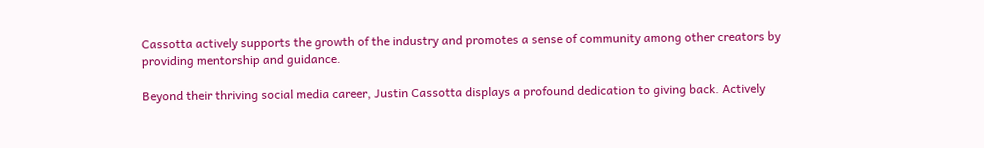Cassotta actively supports the growth of the industry and promotes a sense of community among other creators by providing mentorship and guidance.

Beyond their thriving social media career, Justin Cassotta displays a profound dedication to giving back. Actively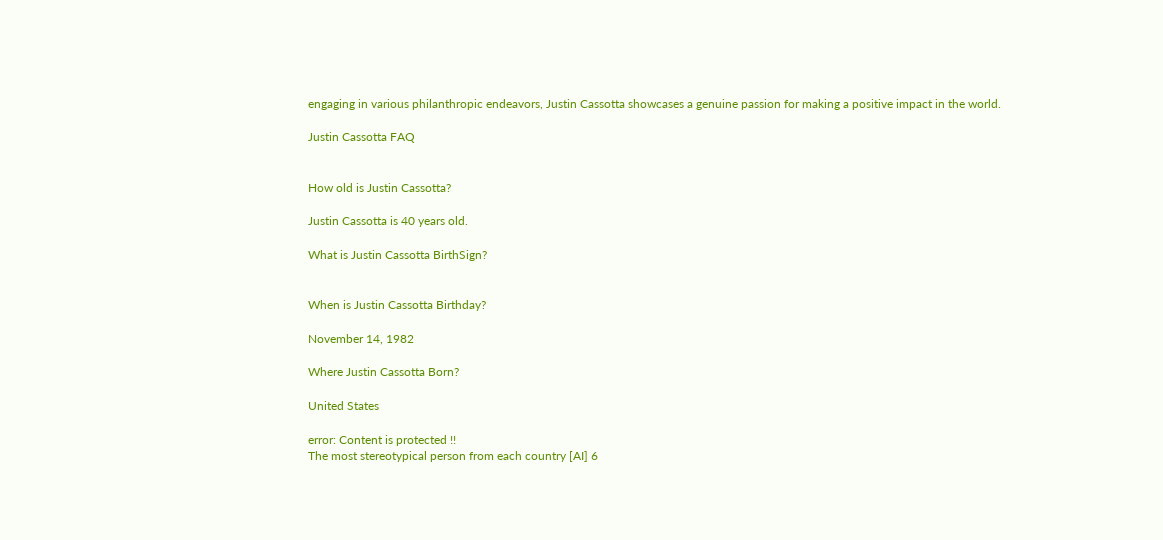engaging in various philanthropic endeavors, Justin Cassotta showcases a genuine passion for making a positive impact in the world.

Justin Cassotta FAQ


How old is Justin Cassotta?

Justin Cassotta is 40 years old.

What is Justin Cassotta BirthSign?


When is Justin Cassotta Birthday?

November 14, 1982

Where Justin Cassotta Born?

United States

error: Content is protected !!
The most stereotypical person from each country [AI] 6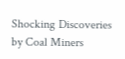Shocking Discoveries by Coal Miners